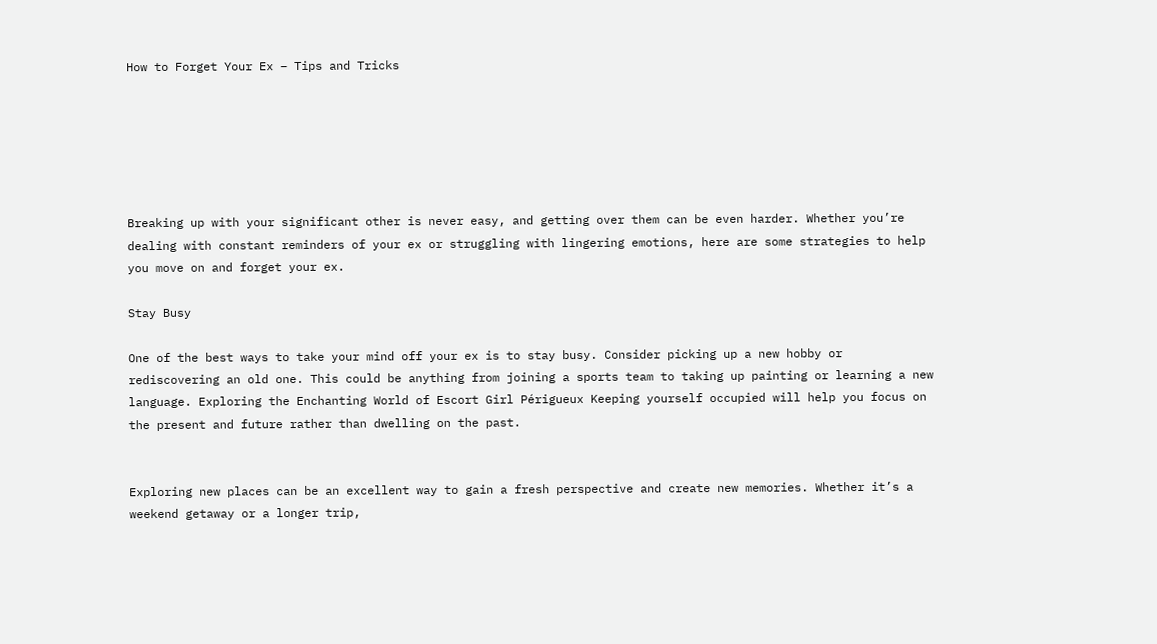How to Forget Your Ex – Tips and Tricks






Breaking up with your significant other is never easy, and getting over them can be even harder. Whether you’re dealing with constant reminders of your ex or struggling with lingering emotions, here are some strategies to help you move on and forget your ex.

Stay Busy

One of the best ways to take your mind off your ex is to stay busy. Consider picking up a new hobby or rediscovering an old one. This could be anything from joining a sports team to taking up painting or learning a new language. Exploring the Enchanting World of Escort Girl Périgueux Keeping yourself occupied will help you focus on the present and future rather than dwelling on the past.


Exploring new places can be an excellent way to gain a fresh perspective and create new memories. Whether it’s a weekend getaway or a longer trip,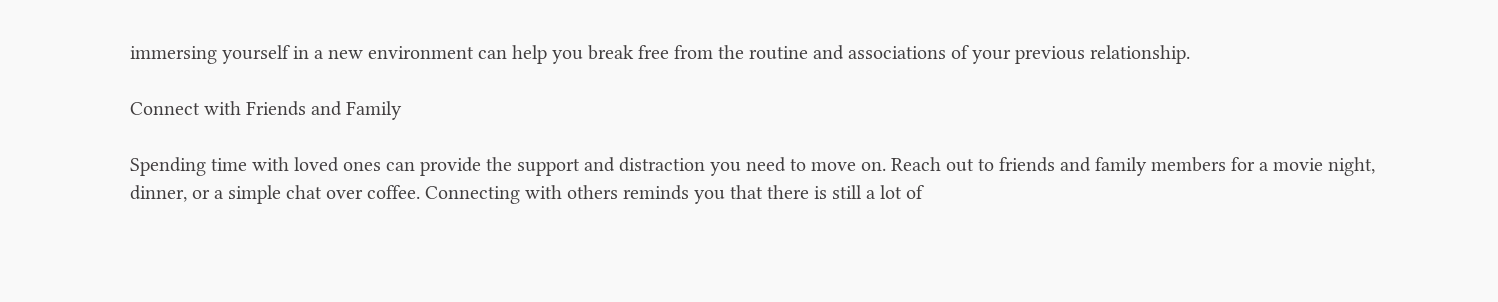immersing yourself in a new environment can help you break free from the routine and associations of your previous relationship.

Connect with Friends and Family

Spending time with loved ones can provide the support and distraction you need to move on. Reach out to friends and family members for a movie night, dinner, or a simple chat over coffee. Connecting with others reminds you that there is still a lot of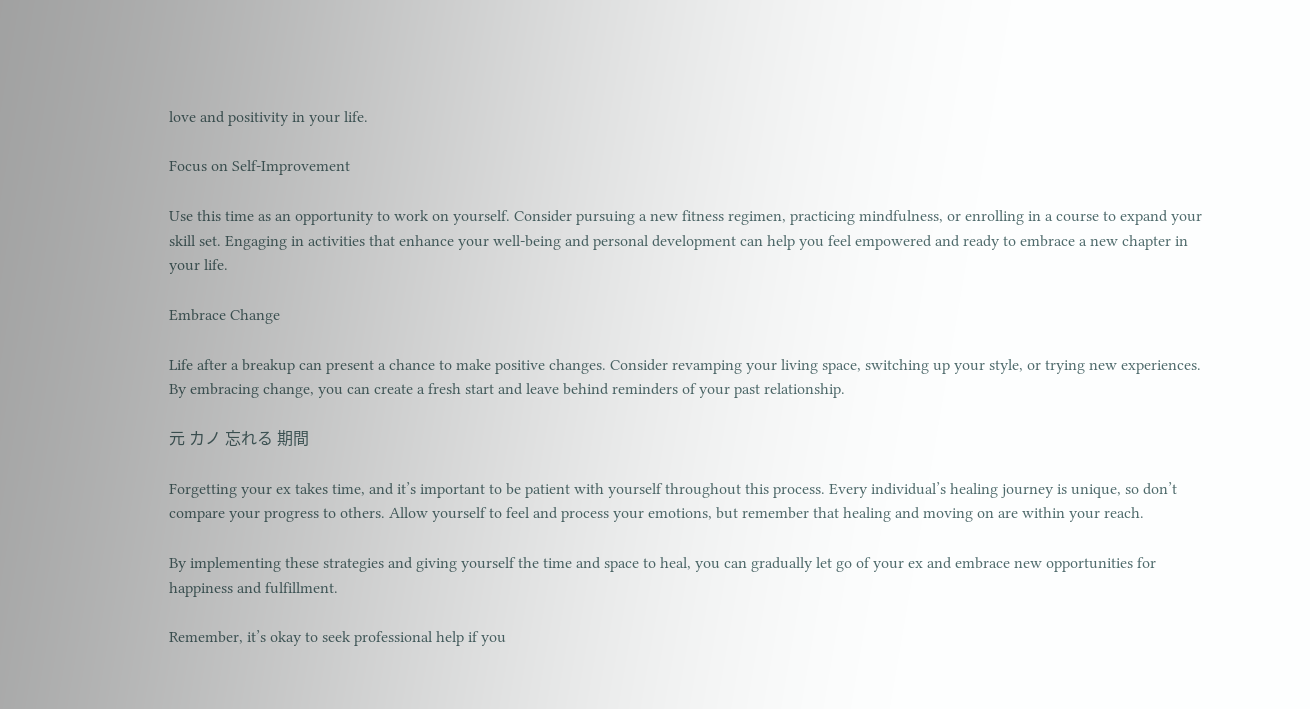love and positivity in your life.

Focus on Self-Improvement

Use this time as an opportunity to work on yourself. Consider pursuing a new fitness regimen, practicing mindfulness, or enrolling in a course to expand your skill set. Engaging in activities that enhance your well-being and personal development can help you feel empowered and ready to embrace a new chapter in your life.

Embrace Change

Life after a breakup can present a chance to make positive changes. Consider revamping your living space, switching up your style, or trying new experiences. By embracing change, you can create a fresh start and leave behind reminders of your past relationship.

元 カノ 忘れる 期間

Forgetting your ex takes time, and it’s important to be patient with yourself throughout this process. Every individual’s healing journey is unique, so don’t compare your progress to others. Allow yourself to feel and process your emotions, but remember that healing and moving on are within your reach.

By implementing these strategies and giving yourself the time and space to heal, you can gradually let go of your ex and embrace new opportunities for happiness and fulfillment.

Remember, it’s okay to seek professional help if you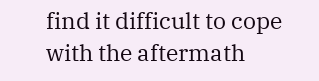find it difficult to cope with the aftermath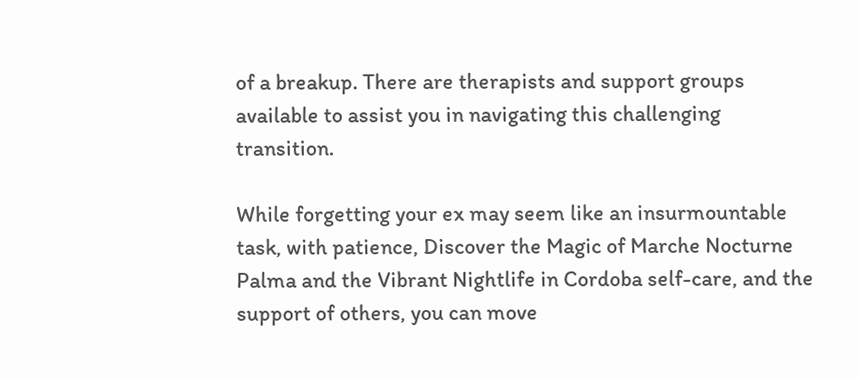of a breakup. There are therapists and support groups available to assist you in navigating this challenging transition.

While forgetting your ex may seem like an insurmountable task, with patience, Discover the Magic of Marche Nocturne Palma and the Vibrant Nightlife in Cordoba self-care, and the support of others, you can move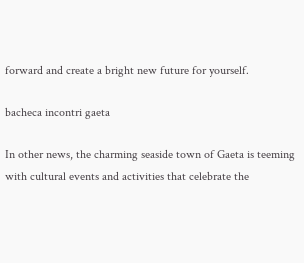forward and create a bright new future for yourself.

bacheca incontri gaeta

In other news, the charming seaside town of Gaeta is teeming with cultural events and activities that celebrate the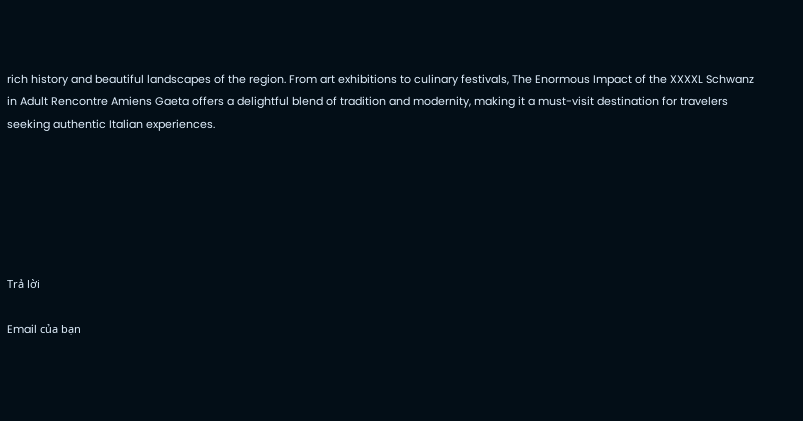rich history and beautiful landscapes of the region. From art exhibitions to culinary festivals, The Enormous Impact of the XXXXL Schwanz in Adult Rencontre Amiens Gaeta offers a delightful blend of tradition and modernity, making it a must-visit destination for travelers seeking authentic Italian experiences.






Trả lời

Email của bạn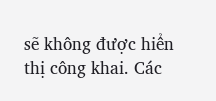sẽ không được hiển thị công khai. Các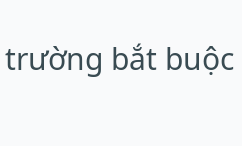trường bắt buộc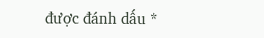được đánh dấu *